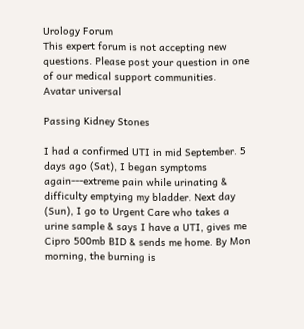Urology Forum
This expert forum is not accepting new questions. Please post your question in one of our medical support communities.
Avatar universal

Passing Kidney Stones

I had a confirmed UTI in mid September. 5 days ago (Sat), I began symptoms again---extreme pain while urinating & difficulty emptying my bladder. Next day (Sun), I go to Urgent Care who takes a urine sample & says I have a UTI, gives me Cipro 500mb BID & sends me home. By Mon morning, the burning is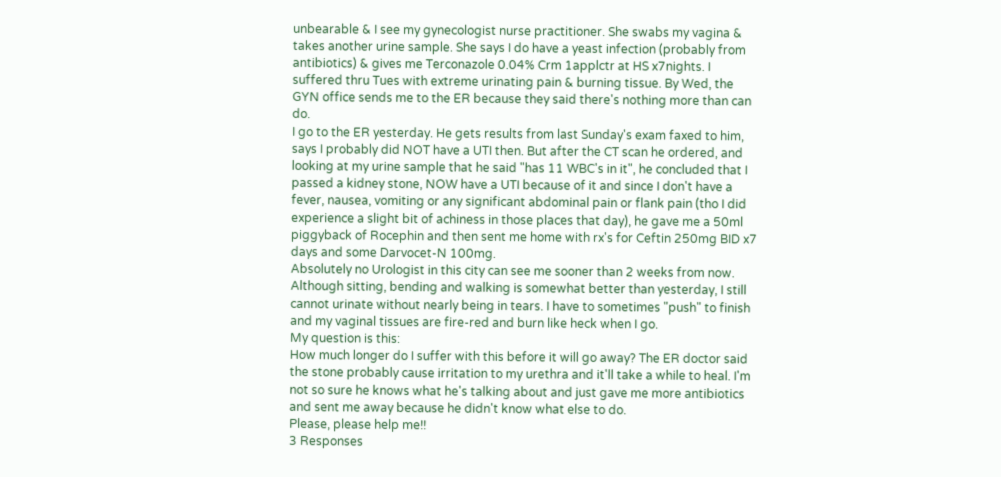unbearable & I see my gynecologist nurse practitioner. She swabs my vagina & takes another urine sample. She says I do have a yeast infection (probably from antibiotics) & gives me Terconazole 0.04% Crm 1applctr at HS x7nights. I suffered thru Tues with extreme urinating pain & burning tissue. By Wed, the GYN office sends me to the ER because they said there's nothing more than can do.
I go to the ER yesterday. He gets results from last Sunday's exam faxed to him, says I probably did NOT have a UTI then. But after the CT scan he ordered, and looking at my urine sample that he said "has 11 WBC's in it", he concluded that I passed a kidney stone, NOW have a UTI because of it and since I don't have a fever, nausea, vomiting or any significant abdominal pain or flank pain (tho I did experience a slight bit of achiness in those places that day), he gave me a 50ml piggyback of Rocephin and then sent me home with rx's for Ceftin 250mg BID x7 days and some Darvocet-N 100mg.
Absolutely no Urologist in this city can see me sooner than 2 weeks from now. Although sitting, bending and walking is somewhat better than yesterday, I still cannot urinate without nearly being in tears. I have to sometimes "push" to finish and my vaginal tissues are fire-red and burn like heck when I go.
My question is this:
How much longer do I suffer with this before it will go away? The ER doctor said the stone probably cause irritation to my urethra and it'll take a while to heal. I'm not so sure he knows what he's talking about and just gave me more antibiotics and sent me away because he didn't know what else to do.
Please, please help me!!
3 Responses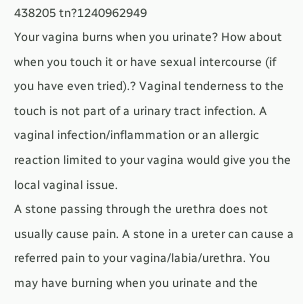438205 tn?1240962949
Your vagina burns when you urinate? How about when you touch it or have sexual intercourse (if you have even tried).? Vaginal tenderness to the touch is not part of a urinary tract infection. A vaginal infection/inflammation or an allergic reaction limited to your vagina would give you the local vaginal issue.
A stone passing through the urethra does not usually cause pain. A stone in a ureter can cause a referred pain to your vagina/labia/urethra. You may have burning when you urinate and the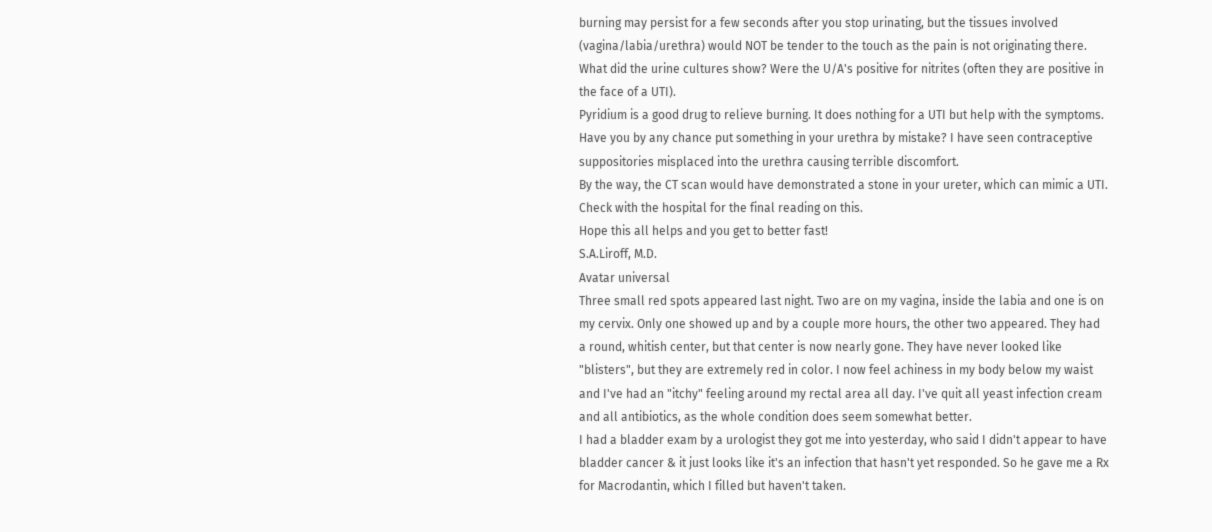burning may persist for a few seconds after you stop urinating, but the tissues involved (vagina/labia/urethra) would NOT be tender to the touch as the pain is not originating there.
What did the urine cultures show? Were the U/A's positive for nitrites (often they are positive in the face of a UTI).
Pyridium is a good drug to relieve burning. It does nothing for a UTI but help with the symptoms.
Have you by any chance put something in your urethra by mistake? I have seen contraceptive suppositories misplaced into the urethra causing terrible discomfort.
By the way, the CT scan would have demonstrated a stone in your ureter, which can mimic a UTI. Check with the hospital for the final reading on this.
Hope this all helps and you get to better fast!
S.A.Liroff, M.D.
Avatar universal
Three small red spots appeared last night. Two are on my vagina, inside the labia and one is on my cervix. Only one showed up and by a couple more hours, the other two appeared. They had a round, whitish center, but that center is now nearly gone. They have never looked like "blisters", but they are extremely red in color. I now feel achiness in my body below my waist and I've had an "itchy" feeling around my rectal area all day. I've quit all yeast infection cream and all antibiotics, as the whole condition does seem somewhat better.
I had a bladder exam by a urologist they got me into yesterday, who said I didn't appear to have bladder cancer & it just looks like it's an infection that hasn't yet responded. So he gave me a Rx for Macrodantin, which I filled but haven't taken.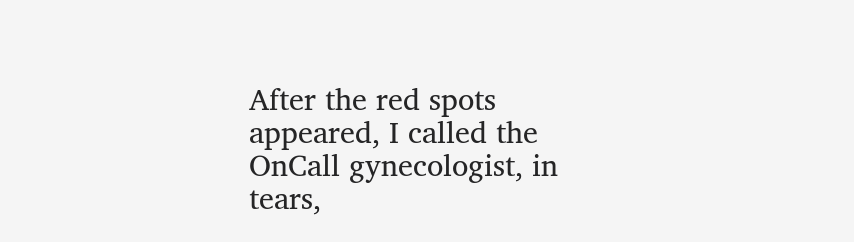After the red spots appeared, I called the OnCall gynecologist, in tears,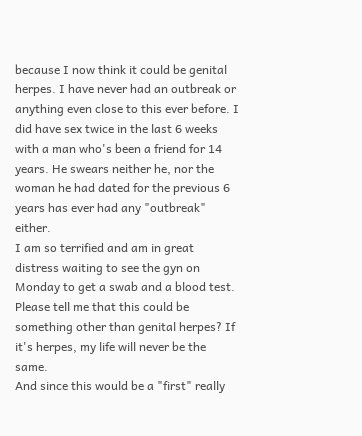because I now think it could be genital herpes. I have never had an outbreak or anything even close to this ever before. I did have sex twice in the last 6 weeks with a man who's been a friend for 14 years. He swears neither he, nor the woman he had dated for the previous 6 years has ever had any "outbreak" either.
I am so terrified and am in great distress waiting to see the gyn on Monday to get a swab and a blood test.
Please tell me that this could be something other than genital herpes? If it's herpes, my life will never be the same.
And since this would be a "first" really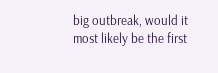big outbreak, would it most likely be the first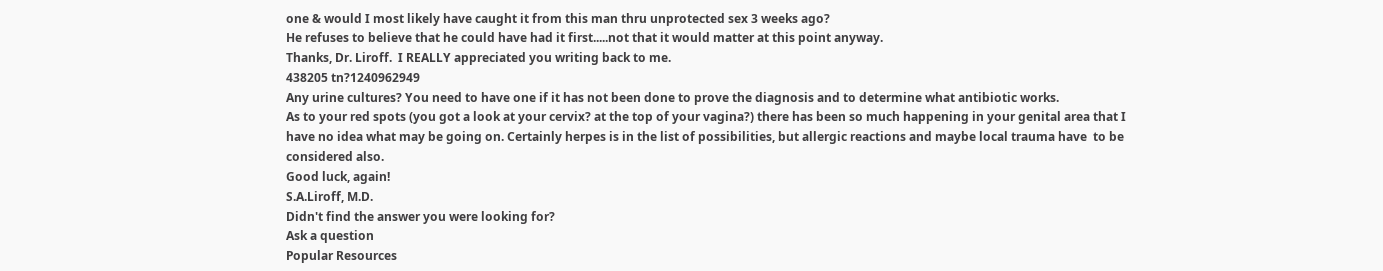one & would I most likely have caught it from this man thru unprotected sex 3 weeks ago?
He refuses to believe that he could have had it first.....not that it would matter at this point anyway.
Thanks, Dr. Liroff.  I REALLY appreciated you writing back to me.
438205 tn?1240962949
Any urine cultures? You need to have one if it has not been done to prove the diagnosis and to determine what antibiotic works.
As to your red spots (you got a look at your cervix? at the top of your vagina?) there has been so much happening in your genital area that I have no idea what may be going on. Certainly herpes is in the list of possibilities, but allergic reactions and maybe local trauma have  to be considered also.
Good luck, again!
S.A.Liroff, M.D.
Didn't find the answer you were looking for?
Ask a question
Popular Resources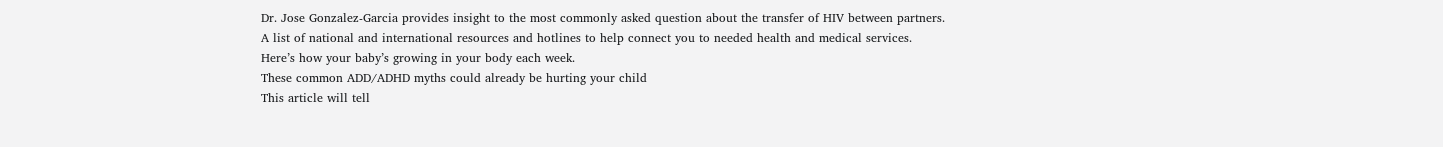Dr. Jose Gonzalez-Garcia provides insight to the most commonly asked question about the transfer of HIV between partners.
A list of national and international resources and hotlines to help connect you to needed health and medical services.
Here’s how your baby’s growing in your body each week.
These common ADD/ADHD myths could already be hurting your child
This article will tell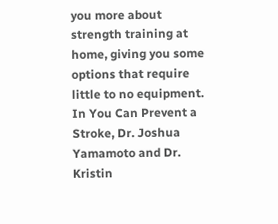you more about strength training at home, giving you some options that require little to no equipment.
In You Can Prevent a Stroke, Dr. Joshua Yamamoto and Dr. Kristin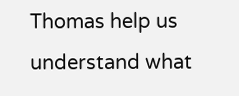Thomas help us understand what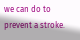we can do to prevent a stroke.